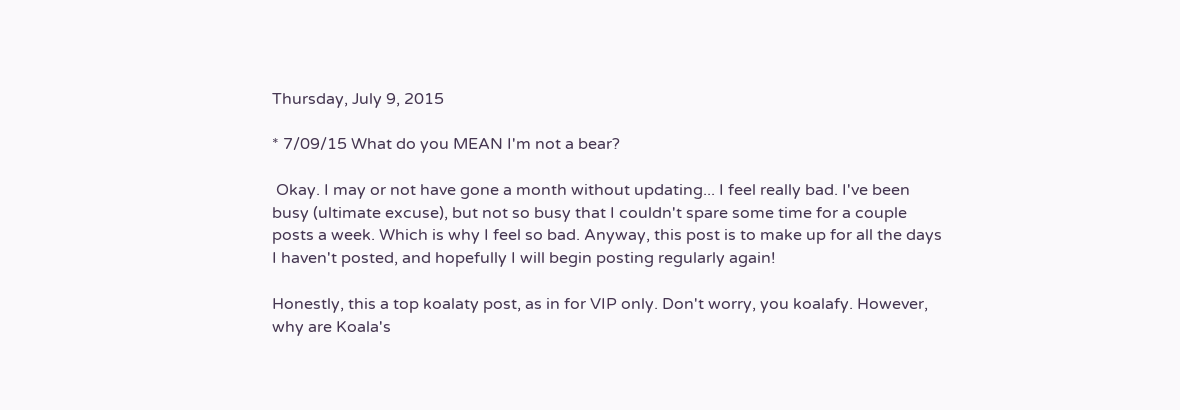Thursday, July 9, 2015

* 7/09/15 What do you MEAN I'm not a bear?

 Okay. I may or not have gone a month without updating... I feel really bad. I've been busy (ultimate excuse), but not so busy that I couldn't spare some time for a couple posts a week. Which is why I feel so bad. Anyway, this post is to make up for all the days I haven't posted, and hopefully I will begin posting regularly again!

Honestly, this a top koalaty post, as in for VIP only. Don't worry, you koalafy. However, why are Koala's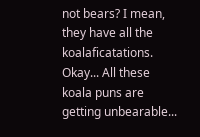not bears? I mean, they have all the koalaficatations. Okay... All these koala puns are getting unbearable...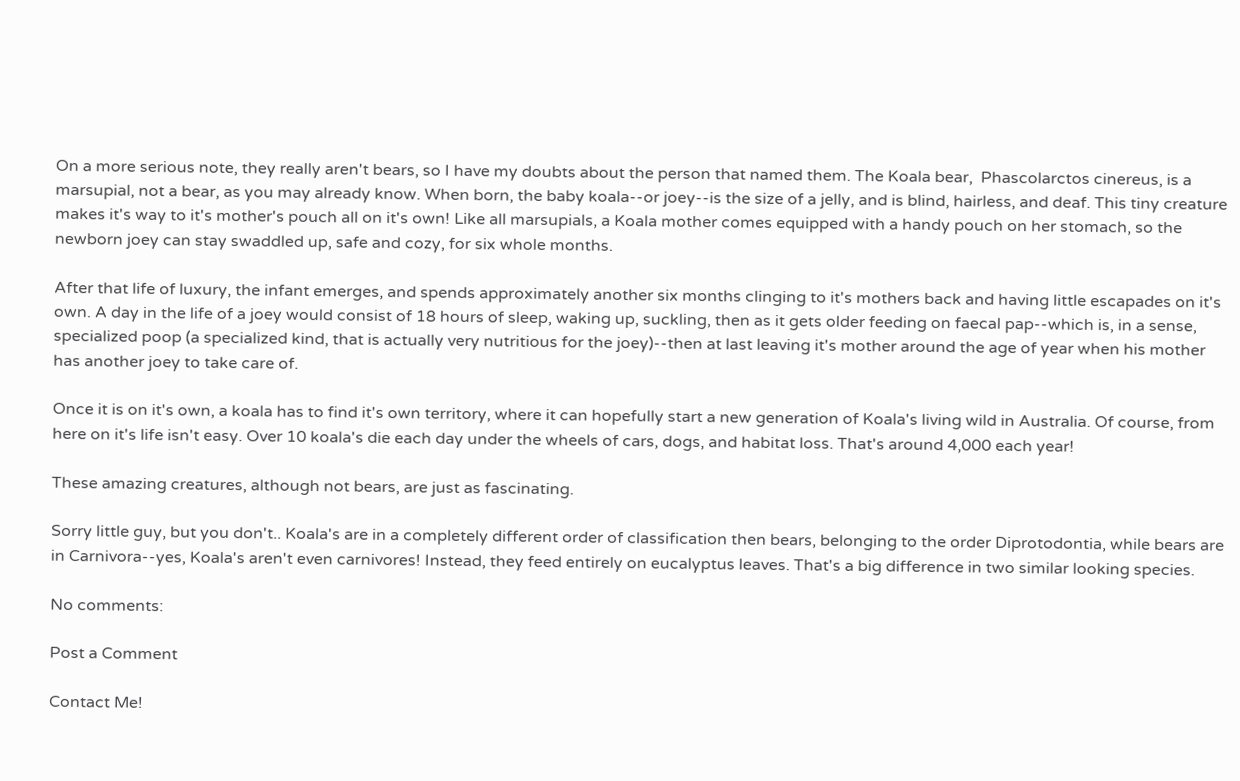On a more serious note, they really aren't bears, so I have my doubts about the person that named them. The Koala bear,  Phascolarctos cinereus, is a marsupial, not a bear, as you may already know. When born, the baby koala--or joey--is the size of a jelly, and is blind, hairless, and deaf. This tiny creature makes it's way to it's mother's pouch all on it's own! Like all marsupials, a Koala mother comes equipped with a handy pouch on her stomach, so the newborn joey can stay swaddled up, safe and cozy, for six whole months.

After that life of luxury, the infant emerges, and spends approximately another six months clinging to it's mothers back and having little escapades on it's own. A day in the life of a joey would consist of 18 hours of sleep, waking up, suckling, then as it gets older feeding on faecal pap--which is, in a sense, specialized poop (a specialized kind, that is actually very nutritious for the joey)--then at last leaving it's mother around the age of year when his mother has another joey to take care of.

Once it is on it's own, a koala has to find it's own territory, where it can hopefully start a new generation of Koala's living wild in Australia. Of course, from here on it's life isn't easy. Over 10 koala's die each day under the wheels of cars, dogs, and habitat loss. That's around 4,000 each year!

These amazing creatures, although not bears, are just as fascinating.

Sorry little guy, but you don't.. Koala's are in a completely different order of classification then bears, belonging to the order Diprotodontia, while bears are in Carnivora--yes, Koala's aren't even carnivores! Instead, they feed entirely on eucalyptus leaves. That's a big difference in two similar looking species.

No comments:

Post a Comment

Contact Me!